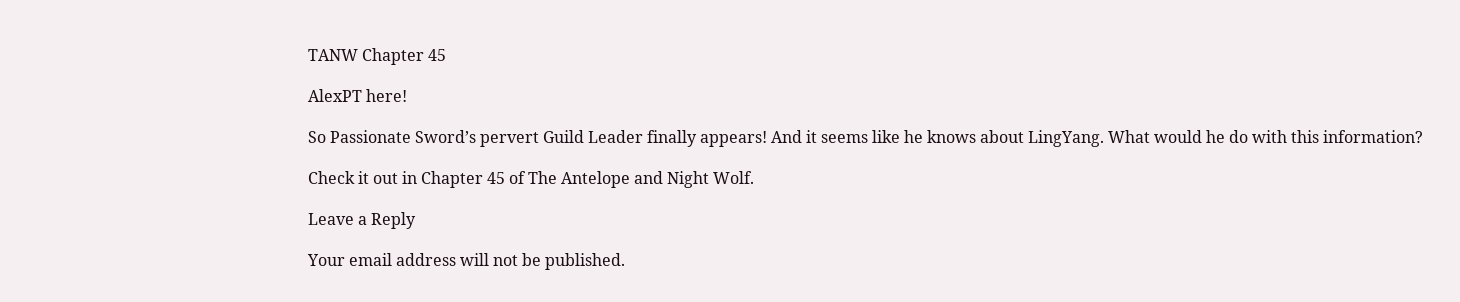TANW Chapter 45

AlexPT here!

So Passionate Sword’s pervert Guild Leader finally appears! And it seems like he knows about LingYang. What would he do with this information?

Check it out in Chapter 45 of The Antelope and Night Wolf.

Leave a Reply

Your email address will not be published.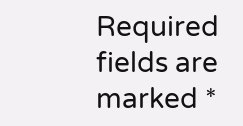Required fields are marked *